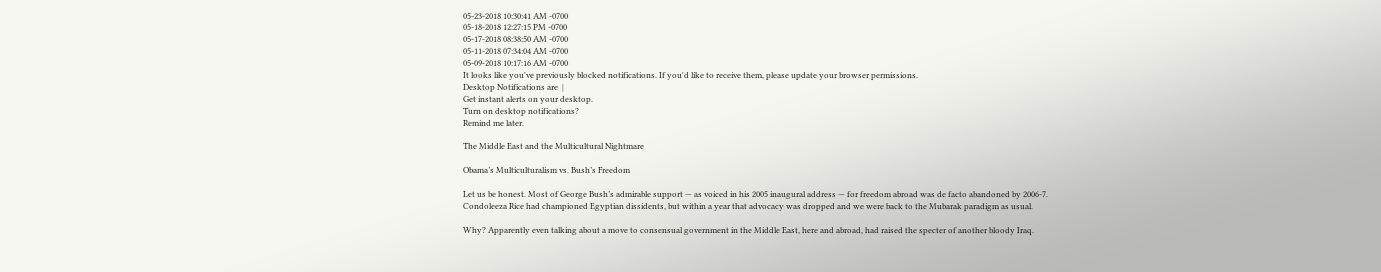05-23-2018 10:30:41 AM -0700
05-18-2018 12:27:15 PM -0700
05-17-2018 08:38:50 AM -0700
05-11-2018 07:34:04 AM -0700
05-09-2018 10:17:16 AM -0700
It looks like you've previously blocked notifications. If you'd like to receive them, please update your browser permissions.
Desktop Notifications are  |
Get instant alerts on your desktop.
Turn on desktop notifications?
Remind me later.

The Middle East and the Multicultural Nightmare

Obama’s Multiculturalism vs. Bush’s Freedom

Let us be honest. Most of George Bush’s admirable support — as voiced in his 2005 inaugural address — for freedom abroad was de facto abandoned by 2006-7. Condoleeza Rice had championed Egyptian dissidents, but within a year that advocacy was dropped and we were back to the Mubarak paradigm as usual.

Why? Apparently even talking about a move to consensual government in the Middle East, here and abroad, had raised the specter of another bloody Iraq.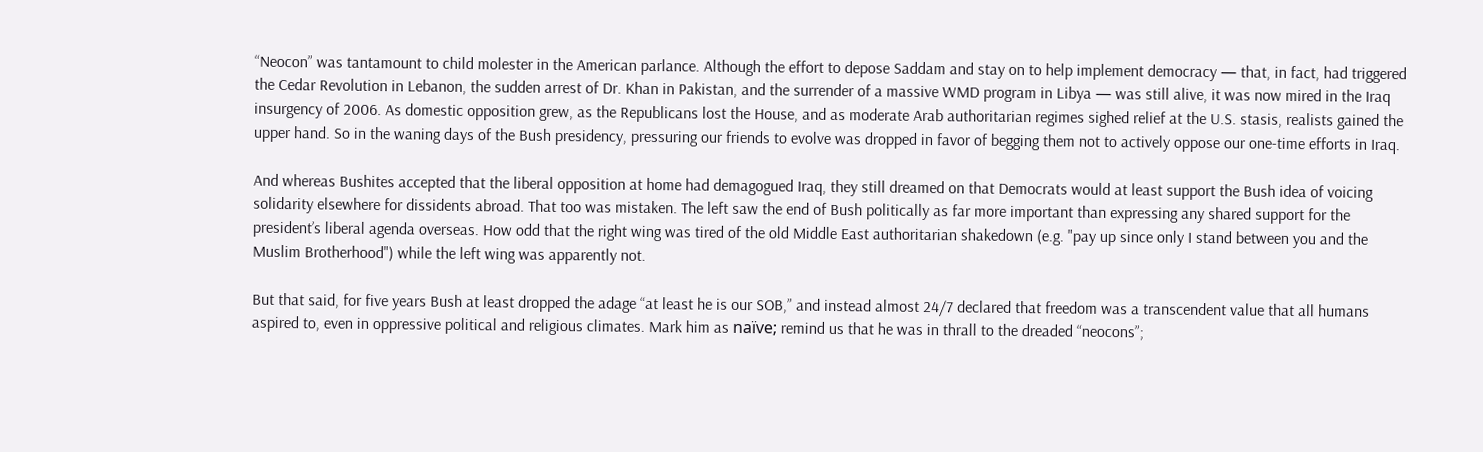“Neocon” was tantamount to child molester in the American parlance. Although the effort to depose Saddam and stay on to help implement democracy — that, in fact, had triggered the Cedar Revolution in Lebanon, the sudden arrest of Dr. Khan in Pakistan, and the surrender of a massive WMD program in Libya — was still alive, it was now mired in the Iraq insurgency of 2006. As domestic opposition grew, as the Republicans lost the House, and as moderate Arab authoritarian regimes sighed relief at the U.S. stasis, realists gained the upper hand. So in the waning days of the Bush presidency, pressuring our friends to evolve was dropped in favor of begging them not to actively oppose our one-time efforts in Iraq.

And whereas Bushites accepted that the liberal opposition at home had demagogued Iraq, they still dreamed on that Democrats would at least support the Bush idea of voicing solidarity elsewhere for dissidents abroad. That too was mistaken. The left saw the end of Bush politically as far more important than expressing any shared support for the president’s liberal agenda overseas. How odd that the right wing was tired of the old Middle East authoritarian shakedown (e.g. "pay up since only I stand between you and the Muslim Brotherhood") while the left wing was apparently not.

But that said, for five years Bush at least dropped the adage “at least he is our SOB,” and instead almost 24/7 declared that freedom was a transcendent value that all humans aspired to, even in oppressive political and religious climates. Mark him as naïve; remind us that he was in thrall to the dreaded “neocons”;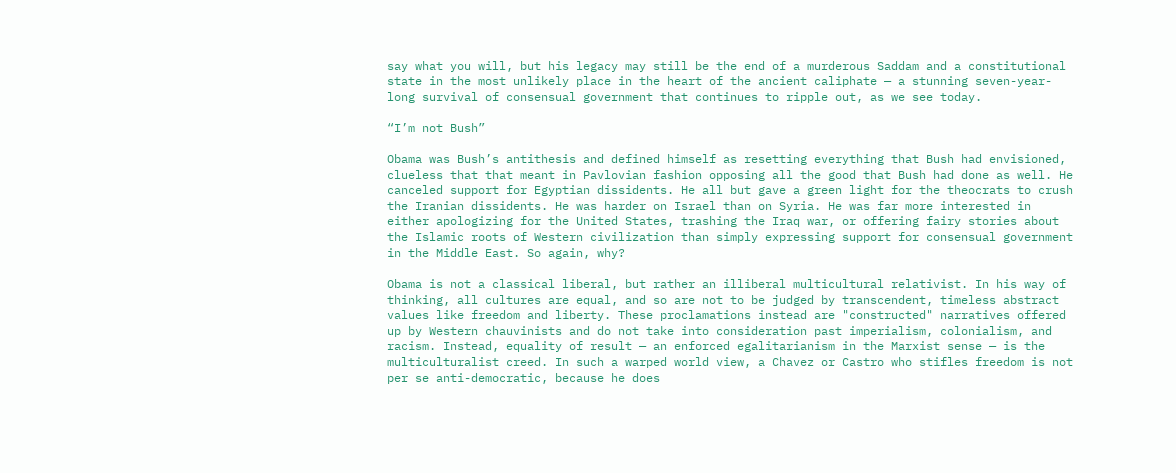say what you will, but his legacy may still be the end of a murderous Saddam and a constitutional state in the most unlikely place in the heart of the ancient caliphate — a stunning seven-year-long survival of consensual government that continues to ripple out, as we see today.

“I’m not Bush”

Obama was Bush’s antithesis and defined himself as resetting everything that Bush had envisioned, clueless that that meant in Pavlovian fashion opposing all the good that Bush had done as well. He canceled support for Egyptian dissidents. He all but gave a green light for the theocrats to crush the Iranian dissidents. He was harder on Israel than on Syria. He was far more interested in either apologizing for the United States, trashing the Iraq war, or offering fairy stories about the Islamic roots of Western civilization than simply expressing support for consensual government in the Middle East. So again, why?

Obama is not a classical liberal, but rather an illiberal multicultural relativist. In his way of thinking, all cultures are equal, and so are not to be judged by transcendent, timeless abstract values like freedom and liberty. These proclamations instead are "constructed" narratives offered up by Western chauvinists and do not take into consideration past imperialism, colonialism, and racism. Instead, equality of result — an enforced egalitarianism in the Marxist sense — is the multiculturalist creed. In such a warped world view, a Chavez or Castro who stifles freedom is not per se anti-democratic, because he does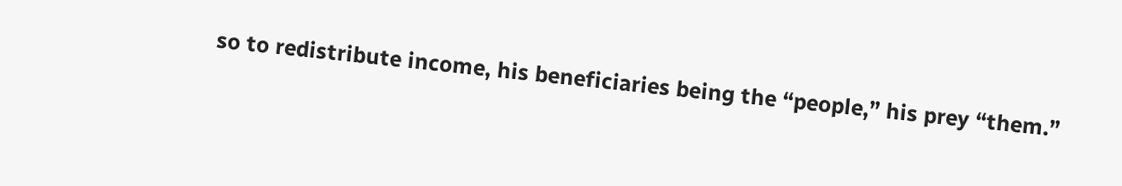so to redistribute income, his beneficiaries being the “people,” his prey “them.”